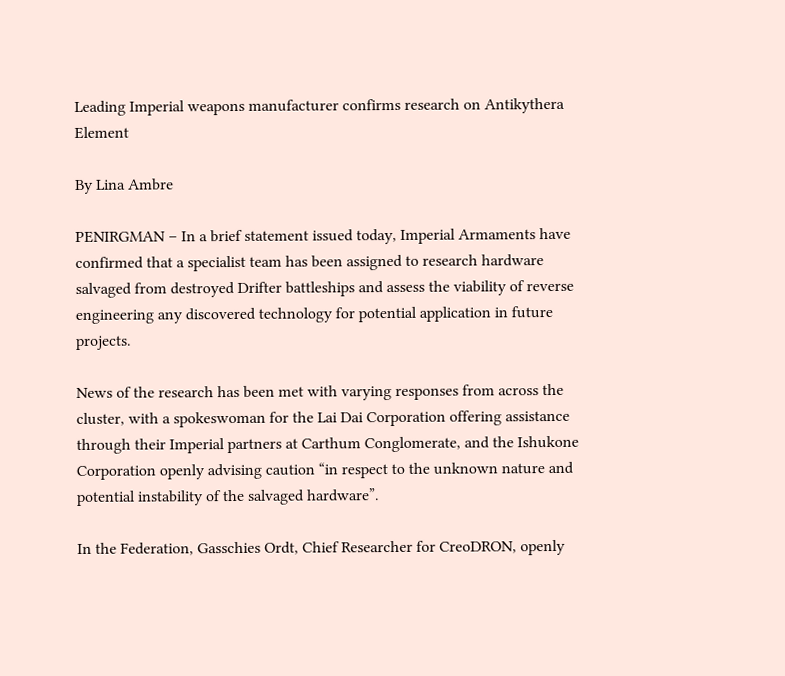Leading Imperial weapons manufacturer confirms research on Antikythera Element

By Lina Ambre

PENIRGMAN – In a brief statement issued today, Imperial Armaments have confirmed that a specialist team has been assigned to research hardware salvaged from destroyed Drifter battleships and assess the viability of reverse engineering any discovered technology for potential application in future projects.

News of the research has been met with varying responses from across the cluster, with a spokeswoman for the Lai Dai Corporation offering assistance through their Imperial partners at Carthum Conglomerate, and the Ishukone Corporation openly advising caution “in respect to the unknown nature and potential instability of the salvaged hardware”.

In the Federation, Gasschies Ordt, Chief Researcher for CreoDRON, openly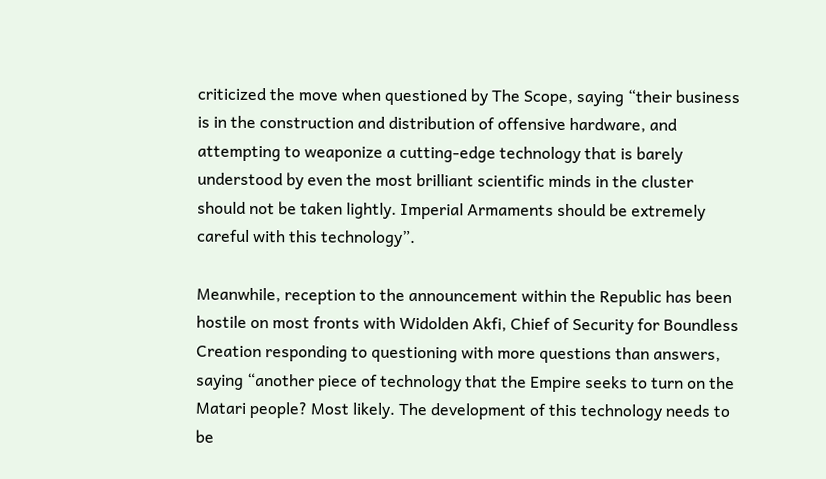criticized the move when questioned by The Scope, saying “their business is in the construction and distribution of offensive hardware, and attempting to weaponize a cutting-edge technology that is barely understood by even the most brilliant scientific minds in the cluster should not be taken lightly. Imperial Armaments should be extremely careful with this technology”.

Meanwhile, reception to the announcement within the Republic has been hostile on most fronts with Widolden Akfi, Chief of Security for Boundless Creation responding to questioning with more questions than answers, saying “another piece of technology that the Empire seeks to turn on the Matari people? Most likely. The development of this technology needs to be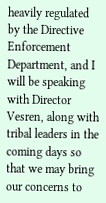heavily regulated by the Directive Enforcement Department, and I will be speaking with Director Vesren, along with tribal leaders in the coming days so that we may bring our concerns to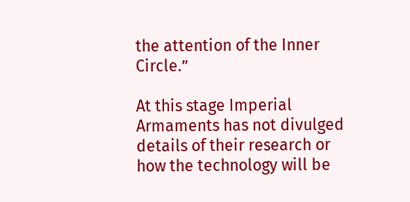the attention of the Inner Circle.”

At this stage Imperial Armaments has not divulged details of their research or how the technology will be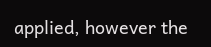applied, however the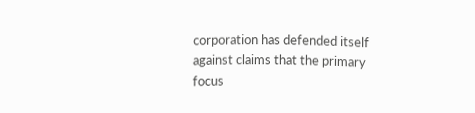corporation has defended itself against claims that the primary focus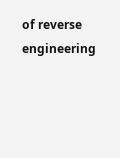of reverse engineering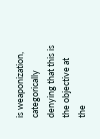is weaponization, categorically denying that this is the objective at the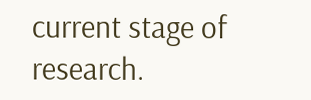current stage of research.